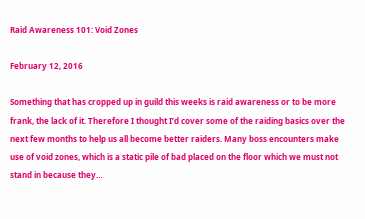Raid Awareness 101: Void Zones

February 12, 2016

Something that has cropped up in guild this weeks is raid awareness or to be more frank, the lack of it. Therefore I thought I’d cover some of the raiding basics over the next few months to help us all become better raiders. Many boss encounters make use of void zones, which is a static pile of bad placed on the floor which we must not stand in because they…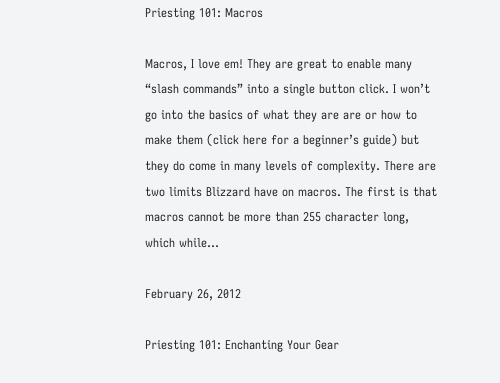Priesting 101: Macros

Macros, I love em! They are great to enable many “slash commands” into a single button click. I won’t go into the basics of what they are are or how to make them (click here for a beginner’s guide) but they do come in many levels of complexity. There are two limits Blizzard have on macros. The first is that macros cannot be more than 255 character long, which while…

February 26, 2012

Priesting 101: Enchanting Your Gear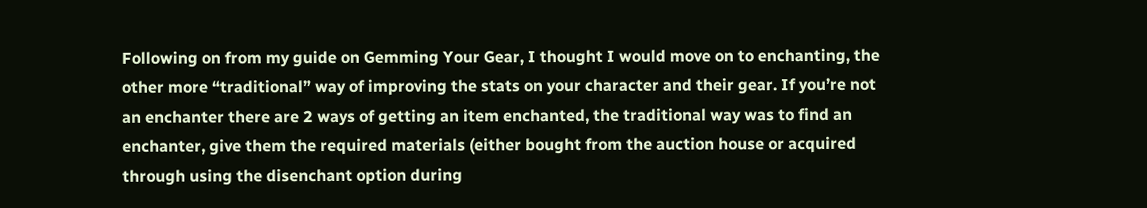Following on from my guide on Gemming Your Gear, I thought I would move on to enchanting, the other more “traditional” way of improving the stats on your character and their gear. If you’re not an enchanter there are 2 ways of getting an item enchanted, the traditional way was to find an enchanter, give them the required materials (either bought from the auction house or acquired through using the disenchant option during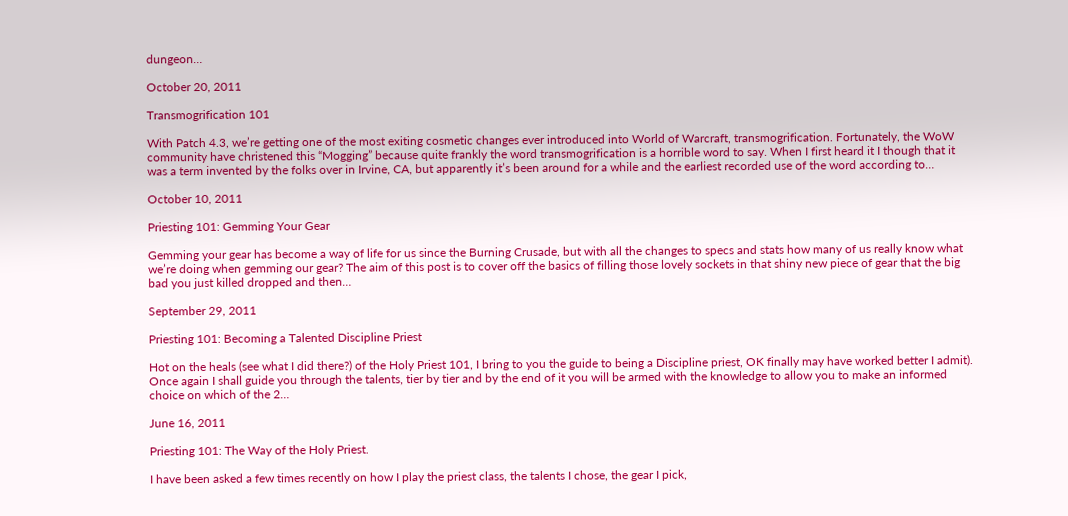dungeon…

October 20, 2011

Transmogrification 101

With Patch 4.3, we’re getting one of the most exiting cosmetic changes ever introduced into World of Warcraft, transmogrification. Fortunately, the WoW community have christened this “Mogging” because quite frankly the word transmogrification is a horrible word to say. When I first heard it I though that it was a term invented by the folks over in Irvine, CA, but apparently it’s been around for a while and the earliest recorded use of the word according to…

October 10, 2011

Priesting 101: Gemming Your Gear

Gemming your gear has become a way of life for us since the Burning Crusade, but with all the changes to specs and stats how many of us really know what we’re doing when gemming our gear? The aim of this post is to cover off the basics of filling those lovely sockets in that shiny new piece of gear that the big bad you just killed dropped and then…

September 29, 2011

Priesting 101: Becoming a Talented Discipline Priest

Hot on the heals (see what I did there?) of the Holy Priest 101, I bring to you the guide to being a Discipline priest, OK finally may have worked better I admit). Once again I shall guide you through the talents, tier by tier and by the end of it you will be armed with the knowledge to allow you to make an informed choice on which of the 2…

June 16, 2011

Priesting 101: The Way of the Holy Priest.

I have been asked a few times recently on how I play the priest class, the talents I chose, the gear I pick,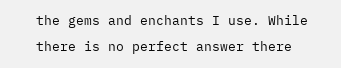the gems and enchants I use. While there is no perfect answer there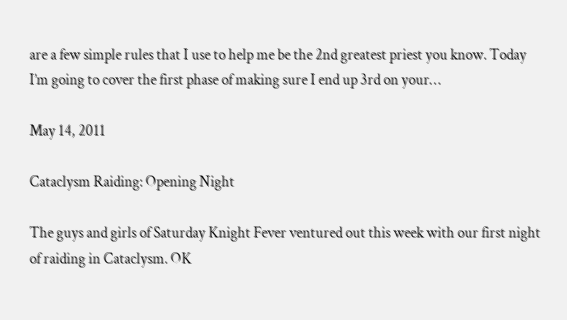are a few simple rules that I use to help me be the 2nd greatest priest you know. Today I’m going to cover the first phase of making sure I end up 3rd on your…

May 14, 2011

Cataclysm Raiding: Opening Night

The guys and girls of Saturday Knight Fever ventured out this week with our first night of raiding in Cataclysm. OK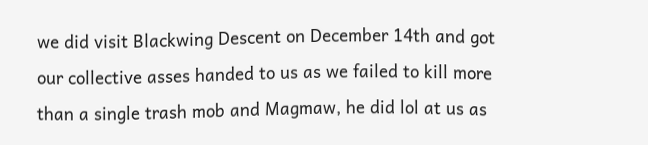we did visit Blackwing Descent on December 14th and got our collective asses handed to us as we failed to kill more than a single trash mob and Magmaw, he did lol at us as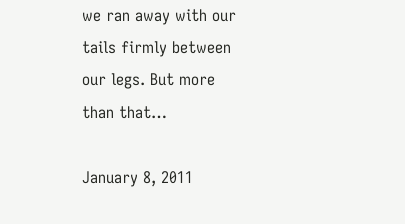we ran away with our tails firmly between our legs. But more than that…

January 8, 2011